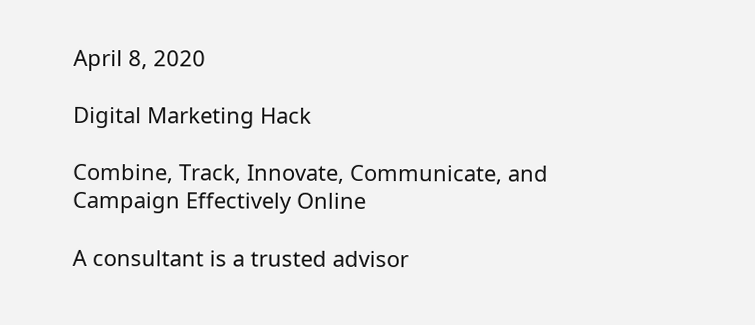April 8, 2020

Digital Marketing Hack

Combine, Track, Innovate, Communicate, and Campaign Effectively Online

A consultant is a trusted advisor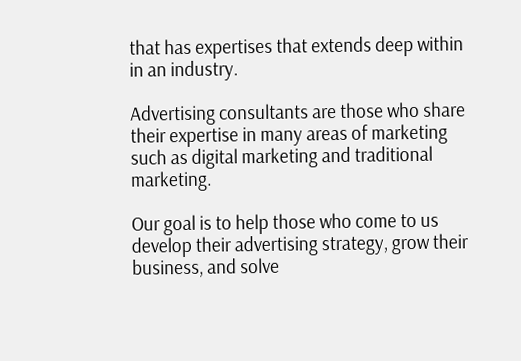that has expertises that extends deep within in an industry.

Advertising consultants are those who share their expertise in many areas of marketing such as digital marketing and traditional marketing.

Our goal is to help those who come to us develop their advertising strategy, grow their business, and solve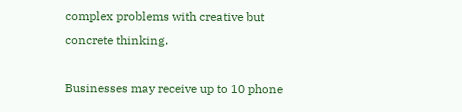complex problems with creative but concrete thinking.

Businesses may receive up to 10 phone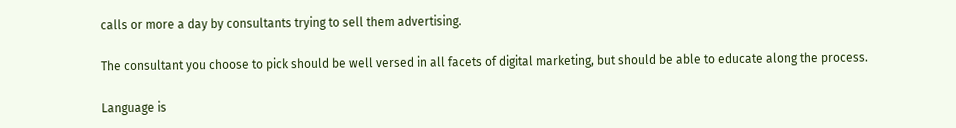calls or more a day by consultants trying to sell them advertising.

The consultant you choose to pick should be well versed in all facets of digital marketing, but should be able to educate along the process.

Language is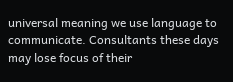universal meaning we use language to communicate. Consultants these days may lose focus of their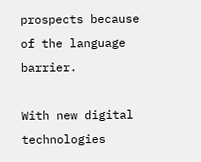prospects because of the language barrier.

With new digital technologies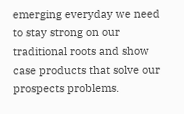emerging everyday we need to stay strong on our traditional roots and show case products that solve our prospects problems.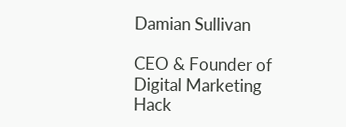Damian Sullivan

CEO & Founder of Digital Marketing Hack